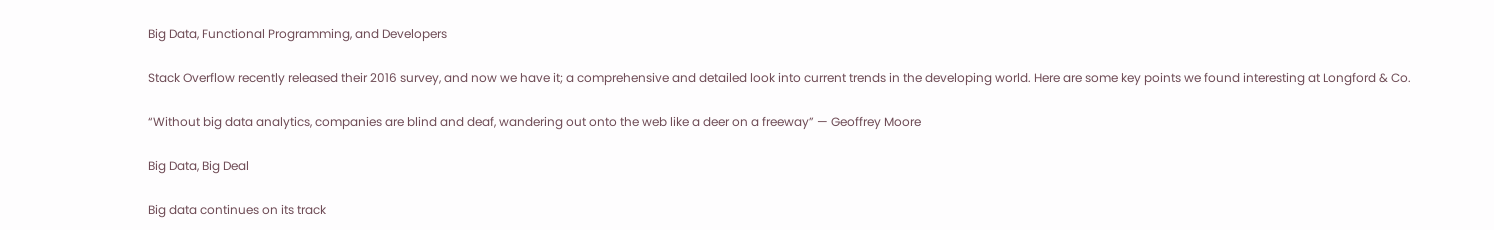Big Data, Functional Programming, and Developers

Stack Overflow recently released their 2016 survey, and now we have it; a comprehensive and detailed look into current trends in the developing world. Here are some key points we found interesting at Longford & Co.

“Without big data analytics, companies are blind and deaf, wandering out onto the web like a deer on a freeway” — Geoffrey Moore

Big Data, Big Deal

Big data continues on its track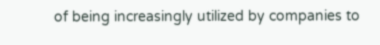of being increasingly utilized by companies to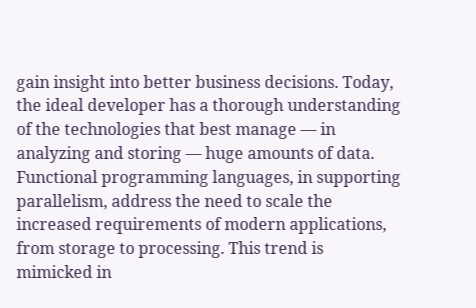gain insight into better business decisions. Today, the ideal developer has a thorough understanding of the technologies that best manage — in analyzing and storing — huge amounts of data. Functional programming languages, in supporting parallelism, address the need to scale the increased requirements of modern applications, from storage to processing. This trend is mimicked in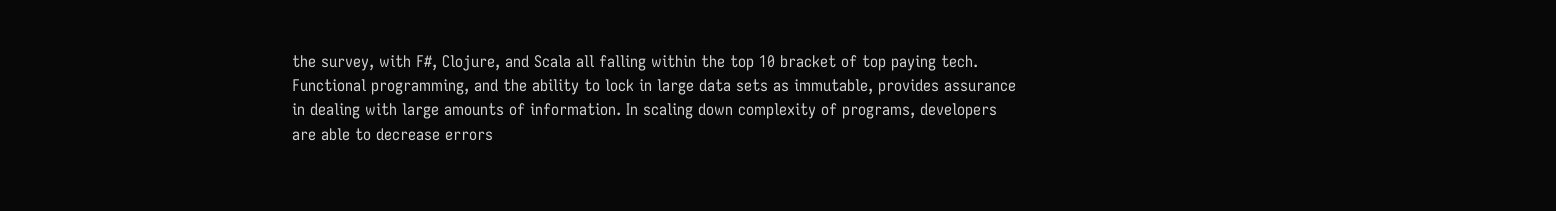the survey, with F#, Clojure, and Scala all falling within the top 10 bracket of top paying tech. Functional programming, and the ability to lock in large data sets as immutable, provides assurance in dealing with large amounts of information. In scaling down complexity of programs, developers are able to decrease errors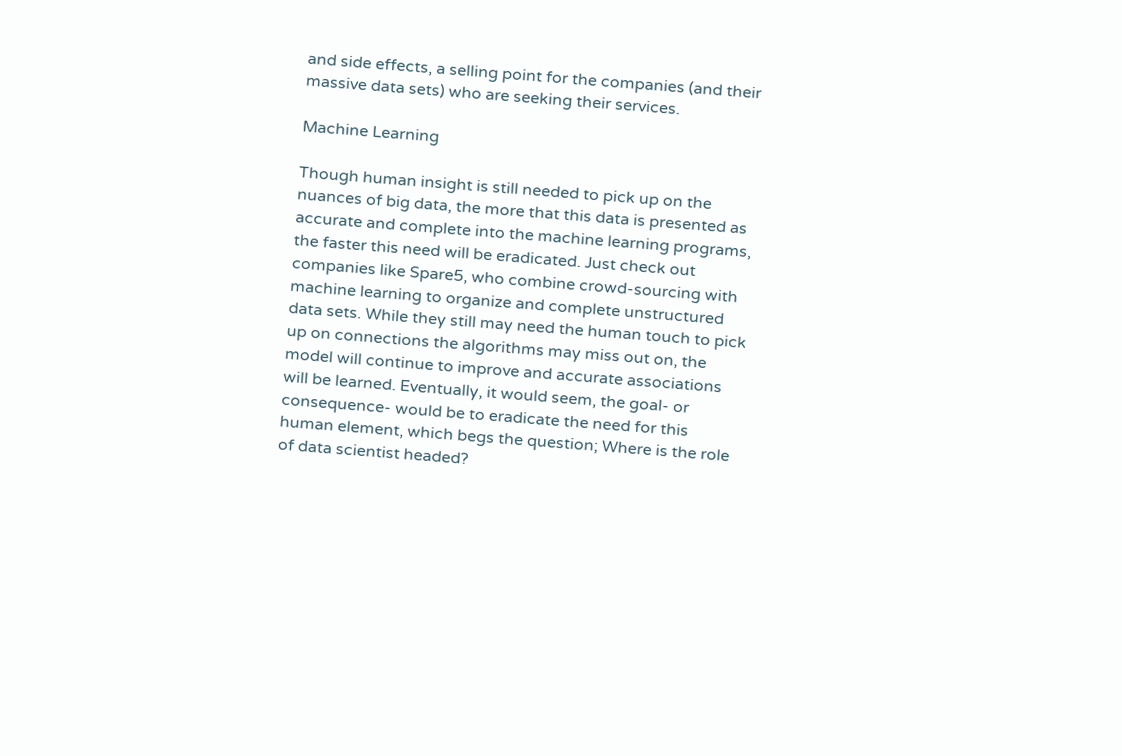and side effects, a selling point for the companies (and their massive data sets) who are seeking their services.

Machine Learning

Though human insight is still needed to pick up on the nuances of big data, the more that this data is presented as accurate and complete into the machine learning programs, the faster this need will be eradicated. Just check out companies like Spare5, who combine crowd-sourcing with machine learning to organize and complete unstructured data sets. While they still may need the human touch to pick up on connections the algorithms may miss out on, the model will continue to improve and accurate associations will be learned. Eventually, it would seem, the goal- or consequence- would be to eradicate the need for this human element, which begs the question; Where is the role of data scientist headed?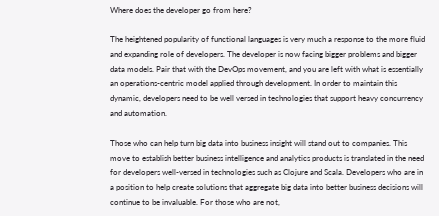Where does the developer go from here?

The heightened popularity of functional languages is very much a response to the more fluid and expanding role of developers. The developer is now facing bigger problems and bigger data models. Pair that with the DevOps movement, and you are left with what is essentially an operations-centric model applied through development. In order to maintain this dynamic, developers need to be well versed in technologies that support heavy concurrency and automation.

Those who can help turn big data into business insight will stand out to companies. This move to establish better business intelligence and analytics products is translated in the need for developers well-versed in technologies such as Clojure and Scala. Developers who are in a position to help create solutions that aggregate big data into better business decisions will continue to be invaluable. For those who are not,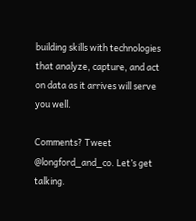building skills with technologies that analyze, capture, and act on data as it arrives will serve you well.

Comments? Tweet @longford_and_co. Let’s get talking.